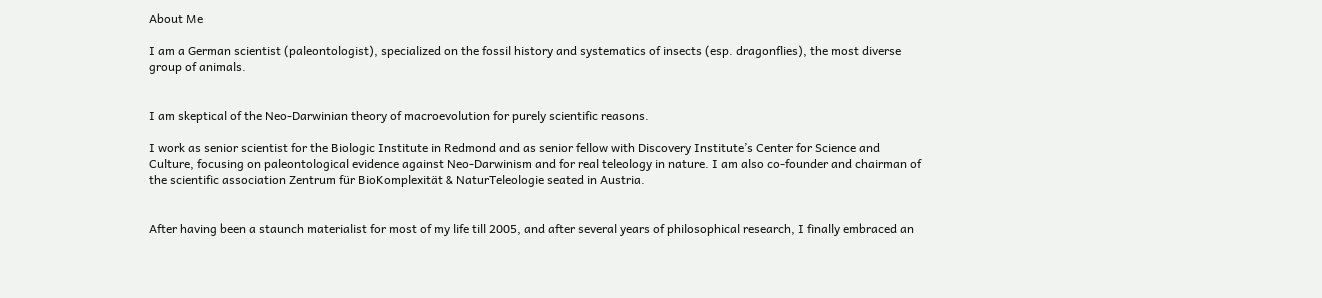About Me

I am a German scientist (paleontologist), specialized on the fossil history and systematics of insects (esp. dragonflies), the most diverse group of animals.


I am skeptical of the Neo-Darwinian theory of macroevolution for purely scientific reasons.

I work as senior scientist for the Biologic Institute in Redmond and as senior fellow with Discovery Institute’s Center for Science and Culture, focusing on paleontological evidence against Neo-Darwinism and for real teleology in nature. I am also co-founder and chairman of the scientific association Zentrum für BioKomplexität & NaturTeleologie seated in Austria.


After having been a staunch materialist for most of my life till 2005, and after several years of philosophical research, I finally embraced an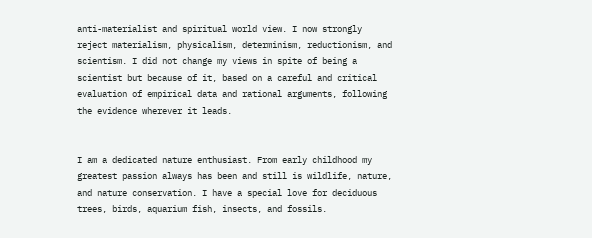anti-materialist and spiritual world view. I now strongly reject materialism, physicalism, determinism, reductionism, and scientism. I did not change my views in spite of being a scientist but because of it, based on a careful and critical evaluation of empirical data and rational arguments, following the evidence wherever it leads.


I am a dedicated nature enthusiast. From early childhood my greatest passion always has been and still is wildlife, nature, and nature conservation. I have a special love for deciduous trees, birds, aquarium fish, insects, and fossils.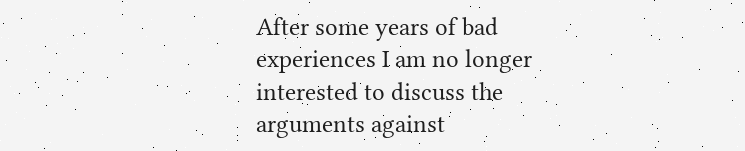After some years of bad experiences I am no longer interested to discuss the arguments against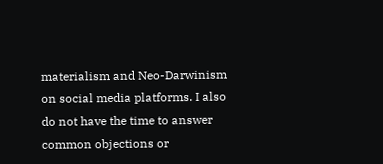materialism and Neo-Darwinism on social media platforms. I also do not have the time to answer common objections or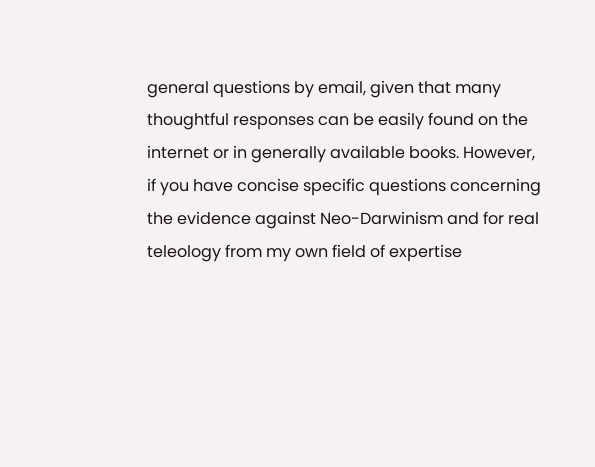general questions by email, given that many thoughtful responses can be easily found on the internet or in generally available books. However, if you have concise specific questions concerning the evidence against Neo-Darwinism and for real teleology from my own field of expertise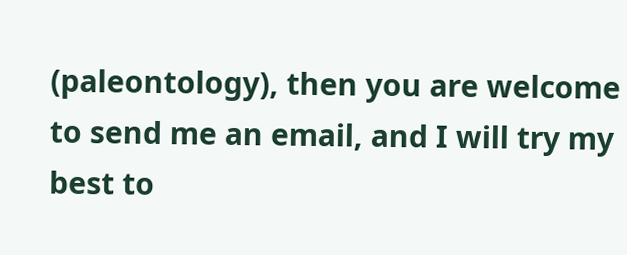(paleontology), then you are welcome to send me an email, and I will try my best to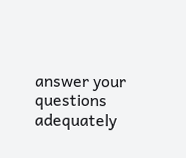answer your questions adequately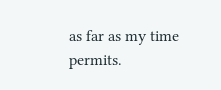as far as my time permits.